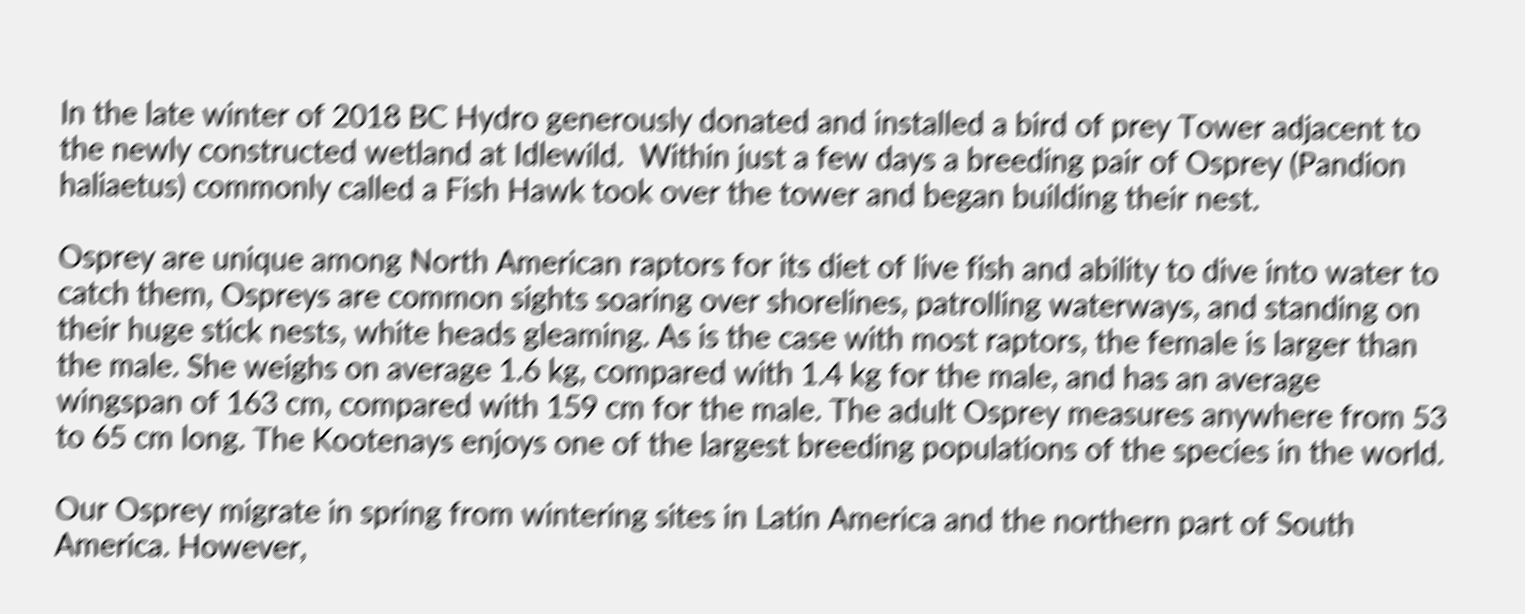In the late winter of 2018 BC Hydro generously donated and installed a bird of prey Tower adjacent to the newly constructed wetland at Idlewild.  Within just a few days a breeding pair of Osprey (Pandion haliaetus) commonly called a Fish Hawk took over the tower and began building their nest.

Osprey are unique among North American raptors for its diet of live fish and ability to dive into water to catch them, Ospreys are common sights soaring over shorelines, patrolling waterways, and standing on their huge stick nests, white heads gleaming. As is the case with most raptors, the female is larger than the male. She weighs on average 1.6 kg, compared with 1.4 kg for the male, and has an average wingspan of 163 cm, compared with 159 cm for the male. The adult Osprey measures anywhere from 53 to 65 cm long. The Kootenays enjoys one of the largest breeding populations of the species in the world.

Our Osprey migrate in spring from wintering sites in Latin America and the northern part of South America. However,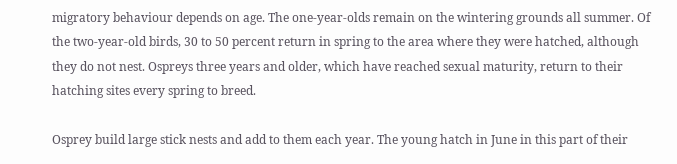migratory behaviour depends on age. The one-year-olds remain on the wintering grounds all summer. Of the two-year-old birds, 30 to 50 percent return in spring to the area where they were hatched, although they do not nest. Ospreys three years and older, which have reached sexual maturity, return to their hatching sites every spring to breed.

Osprey build large stick nests and add to them each year. The young hatch in June in this part of their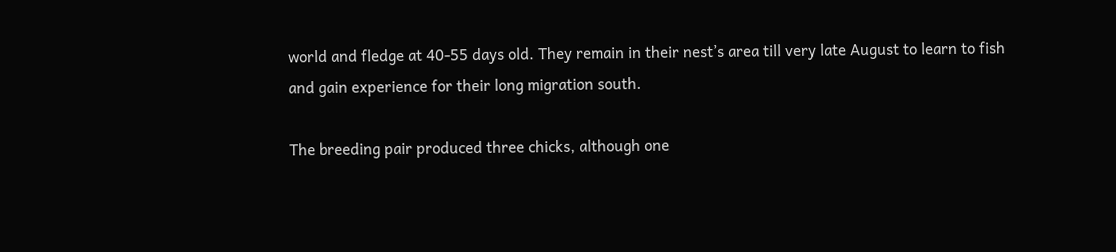world and fledge at 40-55 days old. They remain in their nest’s area till very late August to learn to fish and gain experience for their long migration south.

The breeding pair produced three chicks, although one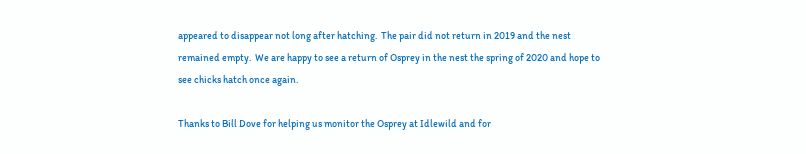appeared to disappear not long after hatching.  The pair did not return in 2019 and the nest remained empty.  We are happy to see a return of Osprey in the nest the spring of 2020 and hope to see chicks hatch once again.

Thanks to Bill Dove for helping us monitor the Osprey at Idlewild and for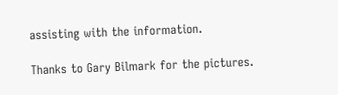assisting with the information.

Thanks to Gary Bilmark for the pictures.